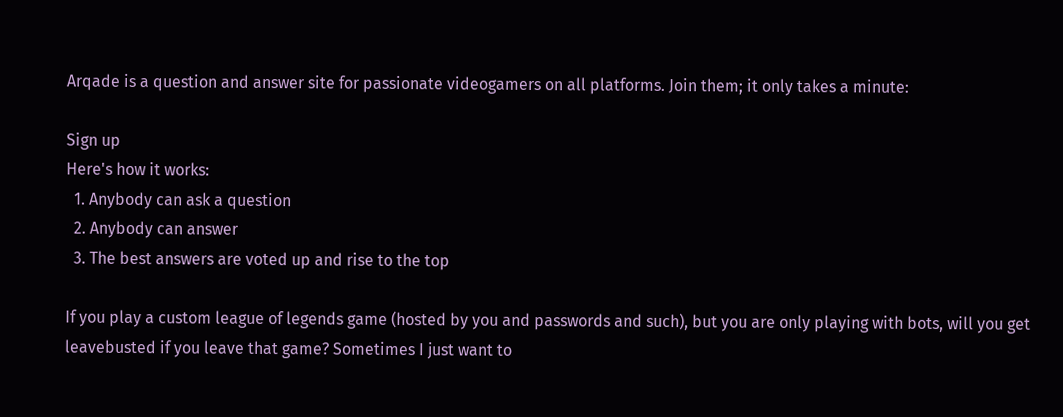Arqade is a question and answer site for passionate videogamers on all platforms. Join them; it only takes a minute:

Sign up
Here's how it works:
  1. Anybody can ask a question
  2. Anybody can answer
  3. The best answers are voted up and rise to the top

If you play a custom league of legends game (hosted by you and passwords and such), but you are only playing with bots, will you get leavebusted if you leave that game? Sometimes I just want to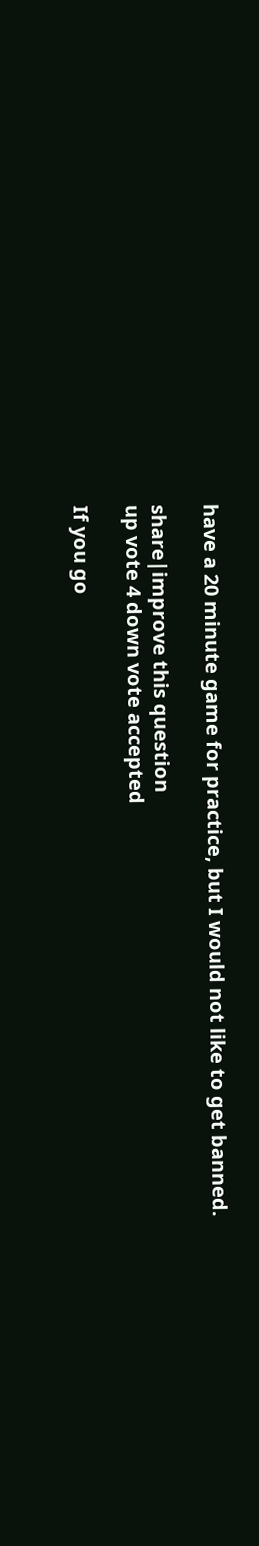have a 20 minute game for practice, but I would not like to get banned.

share|improve this question
up vote 4 down vote accepted

If you go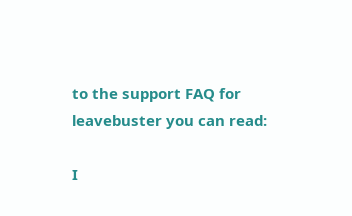to the support FAQ for leavebuster you can read:

I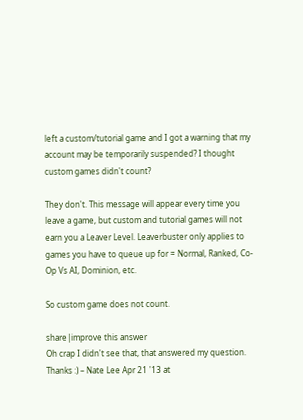left a custom/tutorial game and I got a warning that my account may be temporarily suspended? I thought custom games didn't count?

They don't. This message will appear every time you leave a game, but custom and tutorial games will not earn you a Leaver Level. Leaverbuster only applies to games you have to queue up for = Normal, Ranked, Co-Op Vs AI, Dominion, etc.

So custom game does not count.

share|improve this answer
Oh crap I didn't see that, that answered my question. Thanks :) – Nate Lee Apr 21 '13 at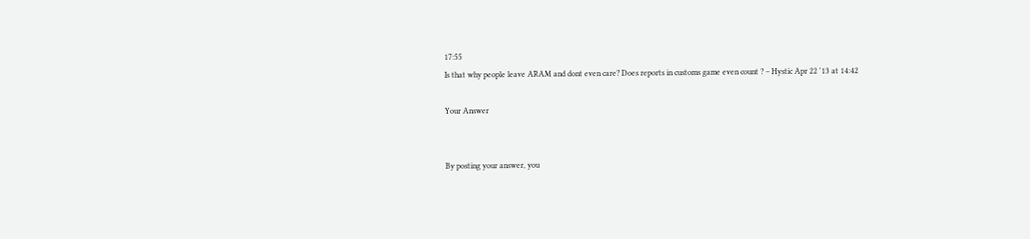17:55
Is that why people leave ARAM and dont even care? Does reports in customs game even count ? – Hystic Apr 22 '13 at 14:42

Your Answer


By posting your answer, you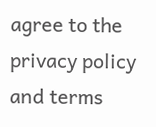agree to the privacy policy and terms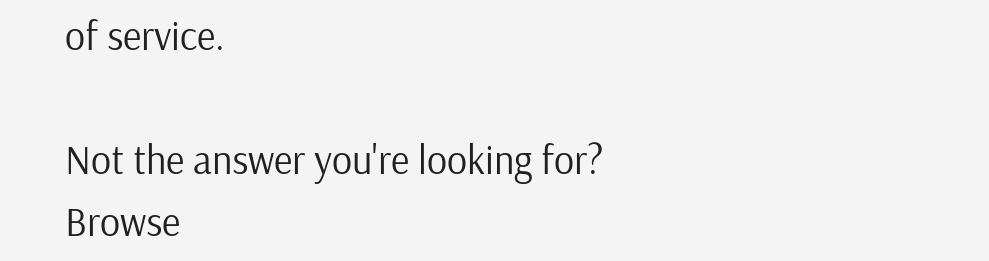of service.

Not the answer you're looking for? Browse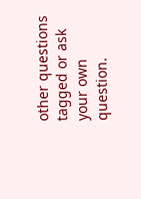other questions tagged or ask your own question.